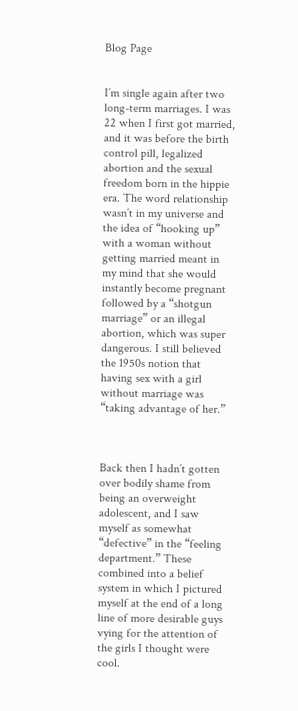Blog Page


I’m single again after two long-term marriages. I was 22 when I first got married, and it was before the birth control pill, legalized abortion and the sexual freedom born in the hippie era. The word relationship wasn’t in my universe and the idea of “hooking up” with a woman without getting married meant in my mind that she would instantly become pregnant followed by a “shotgun marriage” or an illegal abortion, which was super dangerous. I still believed the 1950s notion that having sex with a girl without marriage was “taking advantage of her.”



Back then I hadn’t gotten over bodily shame from being an overweight adolescent, and I saw myself as somewhat “defective” in the “feeling department.” These combined into a belief system in which I pictured myself at the end of a long line of more desirable guys vying for the attention of the girls I thought were cool.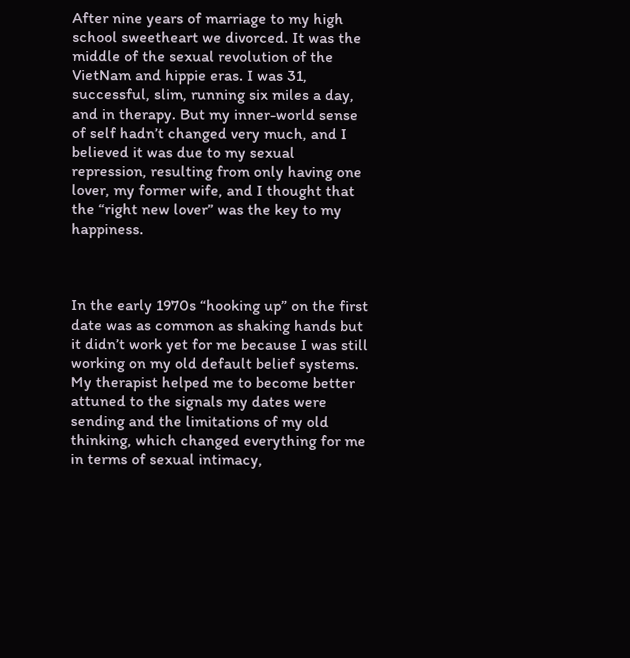After nine years of marriage to my high school sweetheart we divorced. It was the middle of the sexual revolution of the VietNam and hippie eras. I was 31, successful, slim, running six miles a day, and in therapy. But my inner-world sense of self hadn’t changed very much, and I believed it was due to my sexual repression, resulting from only having one lover, my former wife, and I thought that the “right new lover” was the key to my happiness.



In the early 1970s “hooking up” on the first date was as common as shaking hands but it didn’t work yet for me because I was still working on my old default belief systems. My therapist helped me to become better attuned to the signals my dates were sending and the limitations of my old thinking, which changed everything for me in terms of sexual intimacy,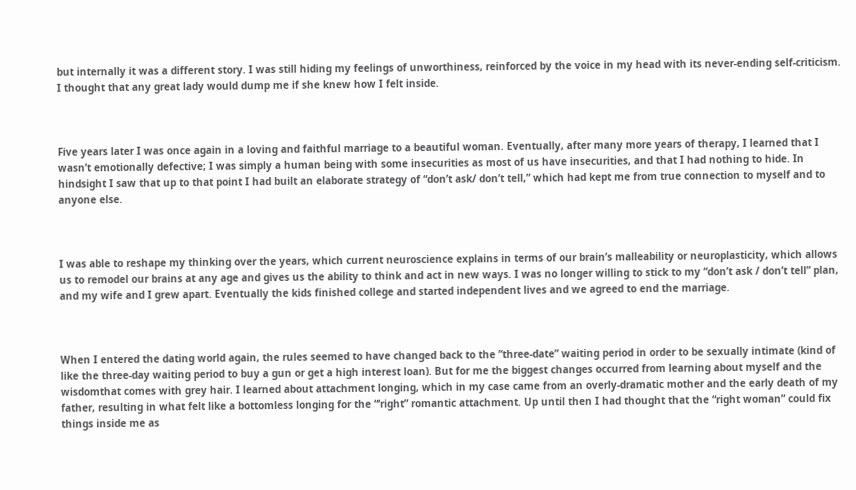but internally it was a different story. I was still hiding my feelings of unworthiness, reinforced by the voice in my head with its never-ending self-criticism. I thought that any great lady would dump me if she knew how I felt inside.



Five years later I was once again in a loving and faithful marriage to a beautiful woman. Eventually, after many more years of therapy, I learned that I wasn’t emotionally defective; I was simply a human being with some insecurities as most of us have insecurities, and that I had nothing to hide. In hindsight I saw that up to that point I had built an elaborate strategy of “don’t ask/ don’t tell,” which had kept me from true connection to myself and to anyone else.



I was able to reshape my thinking over the years, which current neuroscience explains in terms of our brain’s malleability or neuroplasticity, which allows us to remodel our brains at any age and gives us the ability to think and act in new ways. I was no longer willing to stick to my “don’t ask / don’t tell” plan, and my wife and I grew apart. Eventually the kids finished college and started independent lives and we agreed to end the marriage.



When I entered the dating world again, the rules seemed to have changed back to the ”three-date” waiting period in order to be sexually intimate (kind of like the three-day waiting period to buy a gun or get a high interest loan). But for me the biggest changes occurred from learning about myself and the wisdomthat comes with grey hair. I learned about attachment longing, which in my case came from an overly-dramatic mother and the early death of my father, resulting in what felt like a bottomless longing for the “‘right” romantic attachment. Up until then I had thought that the “right woman” could fix things inside me as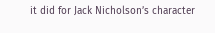it did for Jack Nicholson’s character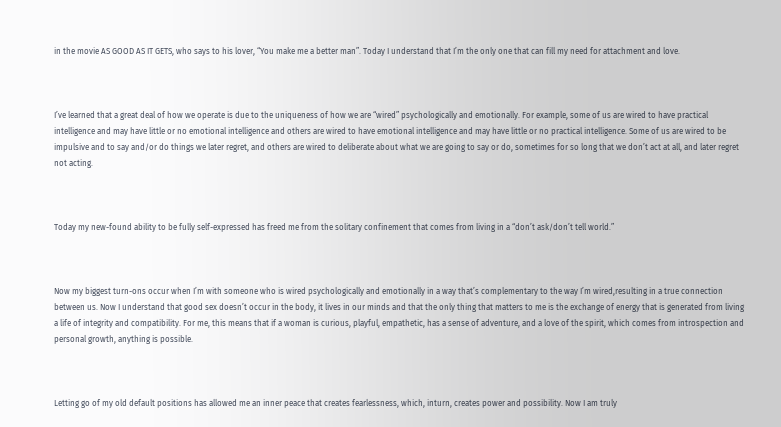in the movie AS GOOD AS IT GETS, who says to his lover, “You make me a better man”. Today I understand that I’m the only one that can fill my need for attachment and love.



I’ve learned that a great deal of how we operate is due to the uniqueness of how we are “wired” psychologically and emotionally. For example, some of us are wired to have practical intelligence and may have little or no emotional intelligence and others are wired to have emotional intelligence and may have little or no practical intelligence. Some of us are wired to be impulsive and to say and/or do things we later regret, and others are wired to deliberate about what we are going to say or do, sometimes for so long that we don’t act at all, and later regret not acting.



Today my new-found ability to be fully self-expressed has freed me from the solitary confinement that comes from living in a “don’t ask/don’t tell world.”



Now my biggest turn-ons occur when I’m with someone who is wired psychologically and emotionally in a way that’s complementary to the way I’m wired,resulting in a true connection between us. Now I understand that good sex doesn’t occur in the body, it lives in our minds and that the only thing that matters to me is the exchange of energy that is generated from living a life of integrity and compatibility. For me, this means that if a woman is curious, playful, empathetic, has a sense of adventure, and a love of the spirit, which comes from introspection and personal growth, anything is possible.



Letting go of my old default positions has allowed me an inner peace that creates fearlessness, which, inturn, creates power and possibility. Now I am truly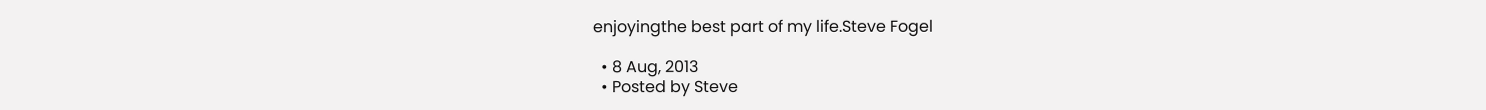enjoyingthe best part of my life.Steve Fogel

  • 8 Aug, 2013
  • Posted by Steve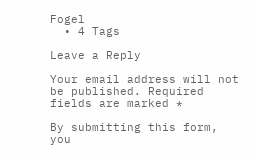Fogel
  • 4 Tags

Leave a Reply

Your email address will not be published. Required fields are marked *

By submitting this form, you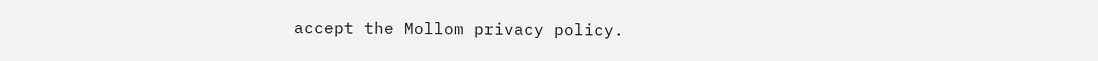accept the Mollom privacy policy.